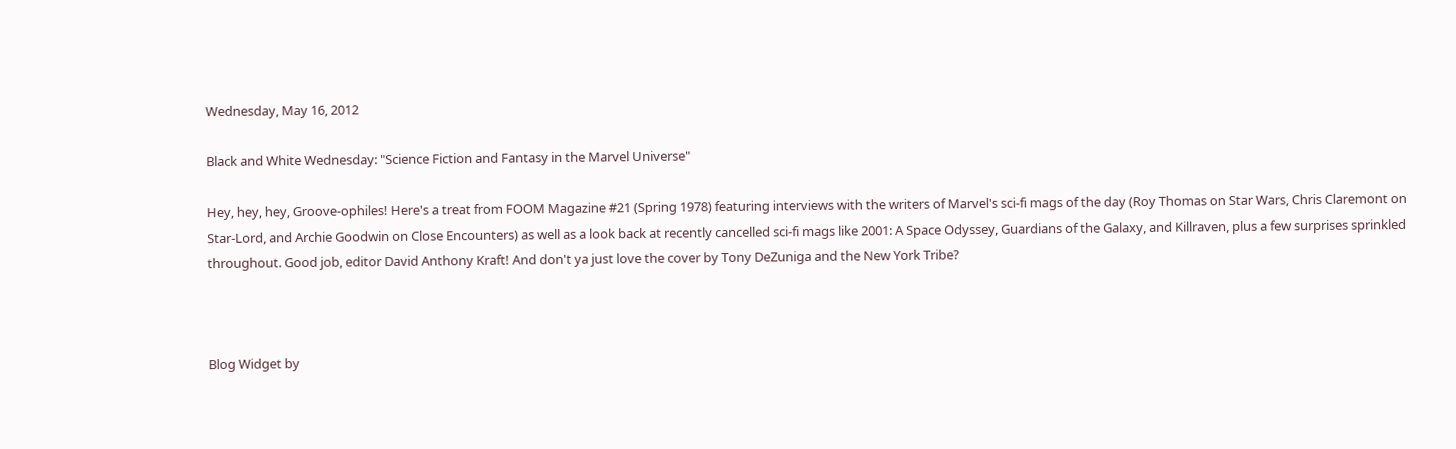Wednesday, May 16, 2012

Black and White Wednesday: "Science Fiction and Fantasy in the Marvel Universe"

Hey, hey, hey, Groove-ophiles! Here's a treat from FOOM Magazine #21 (Spring 1978) featuring interviews with the writers of Marvel's sci-fi mags of the day (Roy Thomas on Star Wars, Chris Claremont on Star-Lord, and Archie Goodwin on Close Encounters) as well as a look back at recently cancelled sci-fi mags like 2001: A Space Odyssey, Guardians of the Galaxy, and Killraven, plus a few surprises sprinkled throughout. Good job, editor David Anthony Kraft! And don't ya just love the cover by Tony DeZuniga and the New York Tribe?



Blog Widget by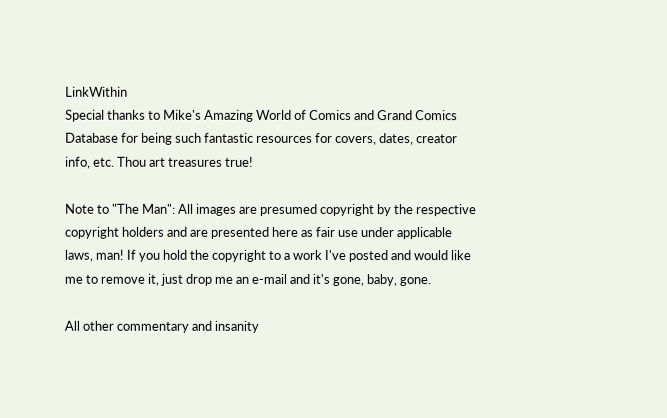LinkWithin
Special thanks to Mike's Amazing World of Comics and Grand Comics Database for being such fantastic resources for covers, dates, creator info, etc. Thou art treasures true!

Note to "The Man": All images are presumed copyright by the respective copyright holders and are presented here as fair use under applicable laws, man! If you hold the copyright to a work I've posted and would like me to remove it, just drop me an e-mail and it's gone, baby, gone.

All other commentary and insanity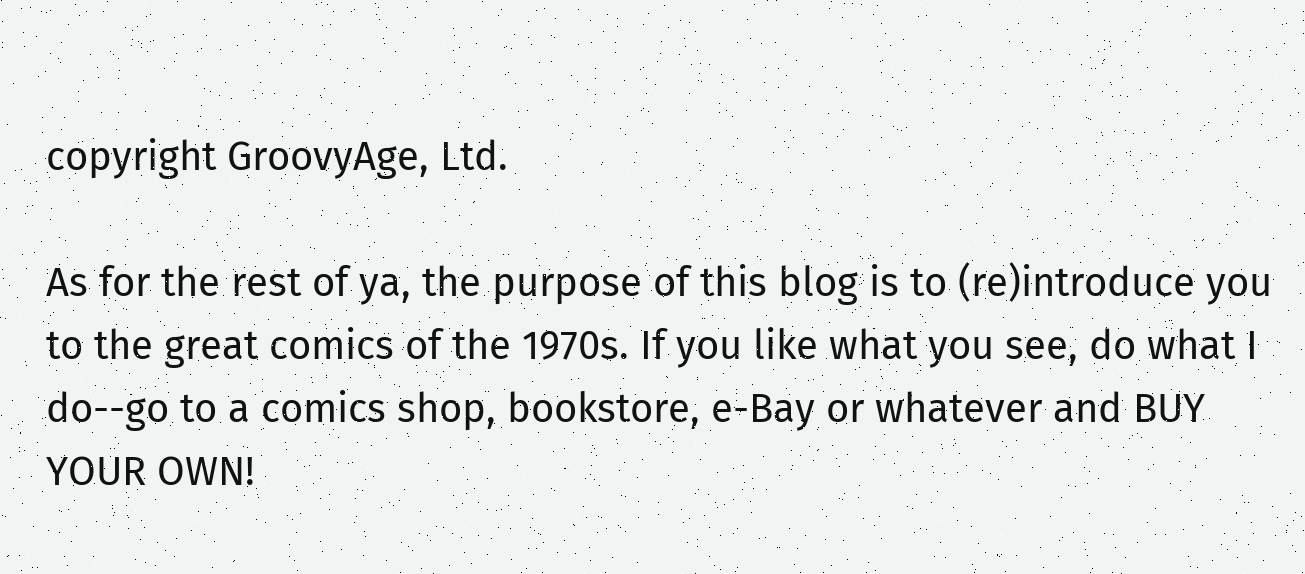copyright GroovyAge, Ltd.

As for the rest of ya, the purpose of this blog is to (re)introduce you to the great comics of the 1970s. If you like what you see, do what I do--go to a comics shop, bookstore, e-Bay or whatever and BUY YOUR OWN!